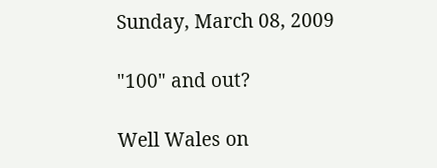Sunday, March 08, 2009

"100" and out?

Well Wales on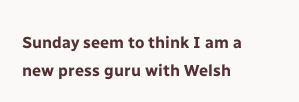Sunday seem to think I am a new press guru with Welsh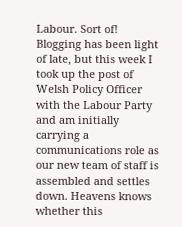Labour. Sort of! Blogging has been light of late, but this week I took up the post of Welsh Policy Officer with the Labour Party and am initially carrying a communications role as our new team of staff is assembled and settles down. Heavens knows whether this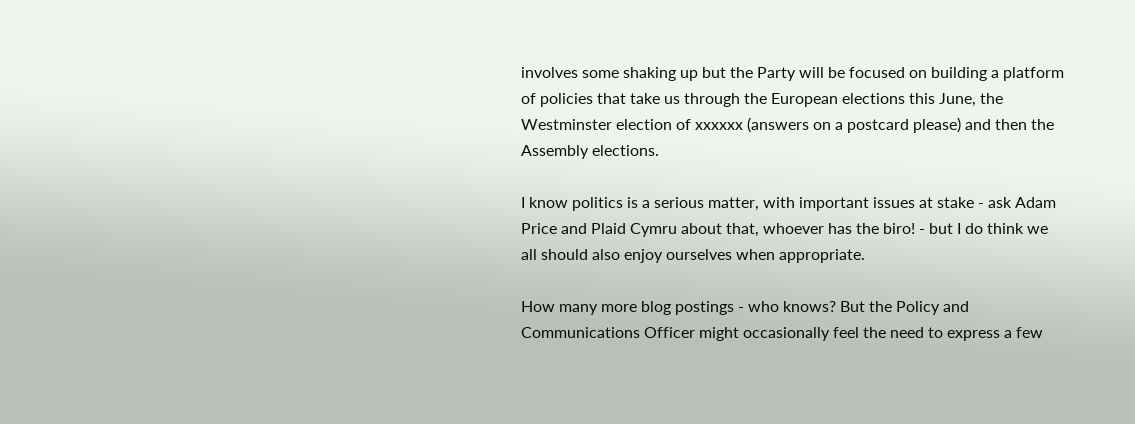involves some shaking up but the Party will be focused on building a platform of policies that take us through the European elections this June, the Westminster election of xxxxxx (answers on a postcard please) and then the Assembly elections.

I know politics is a serious matter, with important issues at stake - ask Adam Price and Plaid Cymru about that, whoever has the biro! - but I do think we all should also enjoy ourselves when appropriate.

How many more blog postings - who knows? But the Policy and Communications Officer might occasionally feel the need to express a few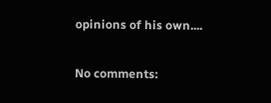opinions of his own....

No comments: